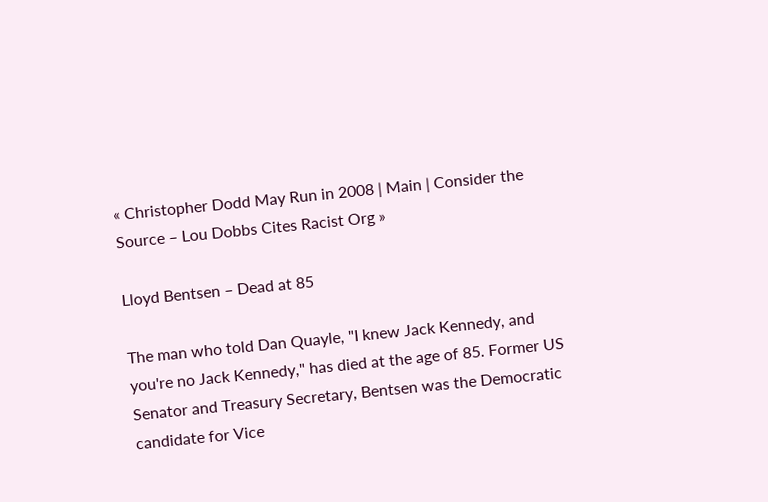« Christopher Dodd May Run in 2008 | Main | Consider the Source – Lou Dobbs Cites Racist Org »

Lloyd Bentsen – Dead at 85

The man who told Dan Quayle, "I knew Jack Kennedy, and you're no Jack Kennedy," has died at the age of 85. Former US Senator and Treasury Secretary, Bentsen was the Democratic candidate for Vice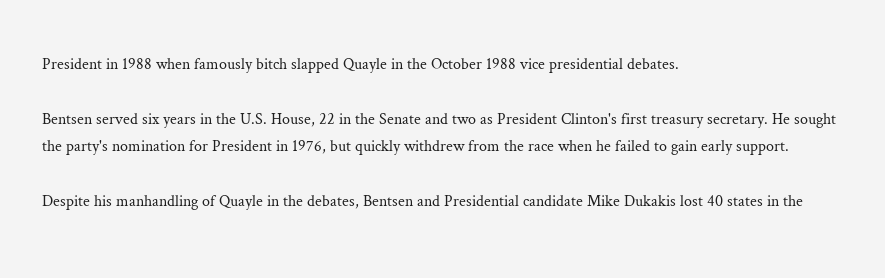President in 1988 when famously bitch slapped Quayle in the October 1988 vice presidential debates.

Bentsen served six years in the U.S. House, 22 in the Senate and two as President Clinton's first treasury secretary. He sought the party's nomination for President in 1976, but quickly withdrew from the race when he failed to gain early support.

Despite his manhandling of Quayle in the debates, Bentsen and Presidential candidate Mike Dukakis lost 40 states in the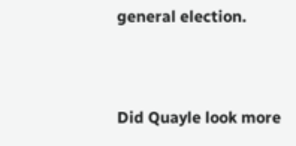general election.



Did Quayle look more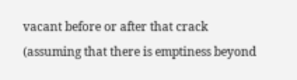vacant before or after that crack (assuming that there is emptiness beyond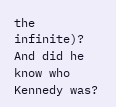the infinite)? And did he know who Kennedy was?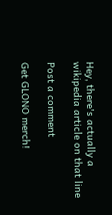Hey, there's actually a wikipedia article on that line

Post a comment

Get GLONO merch!